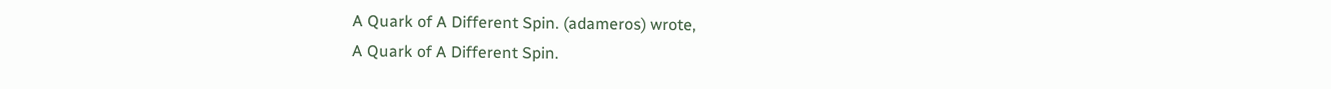A Quark of A Different Spin. (adameros) wrote,
A Quark of A Different Spin.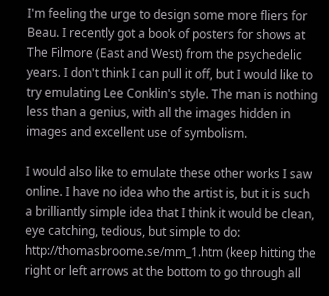I'm feeling the urge to design some more fliers for Beau. I recently got a book of posters for shows at The Filmore (East and West) from the psychedelic years. I don't think I can pull it off, but I would like to try emulating Lee Conklin's style. The man is nothing less than a genius, with all the images hidden in images and excellent use of symbolism.

I would also like to emulate these other works I saw online. I have no idea who the artist is, but it is such a brilliantly simple idea that I think it would be clean, eye catching, tedious, but simple to do: http://thomasbroome.se/mm_1.htm (keep hitting the right or left arrows at the bottom to go through all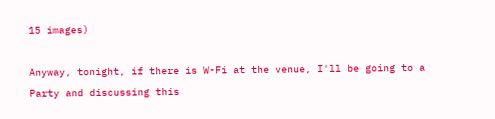15 images)

Anyway, tonight, if there is W-Fi at the venue, I'll be going to a Party and discussing this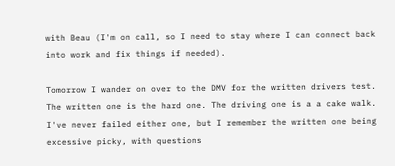with Beau (I'm on call, so I need to stay where I can connect back into work and fix things if needed).

Tomorrow I wander on over to the DMV for the written drivers test. The written one is the hard one. The driving one is a a cake walk. I've never failed either one, but I remember the written one being excessive picky, with questions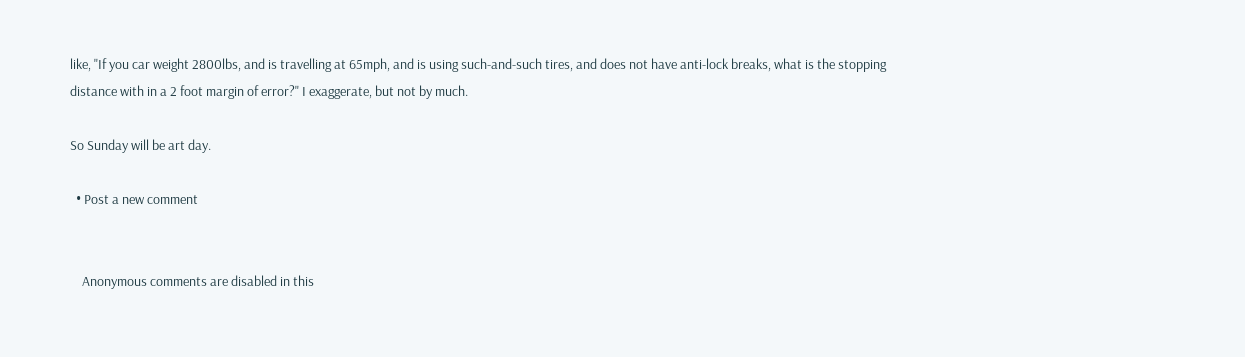like, "If you car weight 2800lbs, and is travelling at 65mph, and is using such-and-such tires, and does not have anti-lock breaks, what is the stopping distance with in a 2 foot margin of error?" I exaggerate, but not by much.

So Sunday will be art day.

  • Post a new comment


    Anonymous comments are disabled in this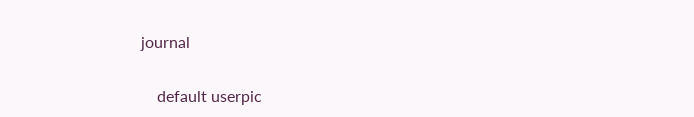journal

    default userpic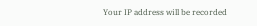Your IP address will be recorded